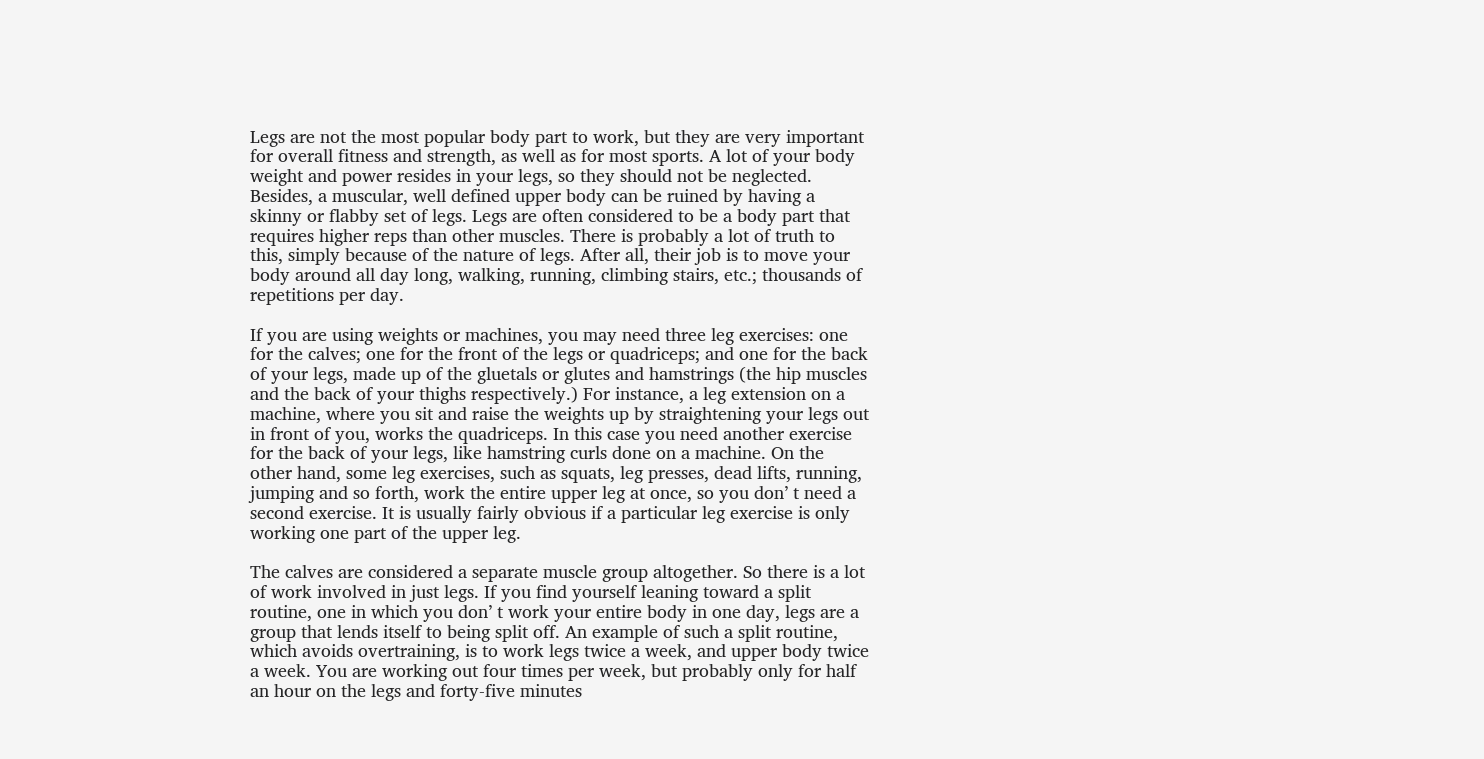Legs are not the most popular body part to work, but they are very important for overall fitness and strength, as well as for most sports. A lot of your body weight and power resides in your legs, so they should not be neglected. Besides, a muscular, well defined upper body can be ruined by having a skinny or flabby set of legs. Legs are often considered to be a body part that requires higher reps than other muscles. There is probably a lot of truth to this, simply because of the nature of legs. After all, their job is to move your body around all day long, walking, running, climbing stairs, etc.; thousands of repetitions per day.

If you are using weights or machines, you may need three leg exercises: one for the calves; one for the front of the legs or quadriceps; and one for the back of your legs, made up of the gluetals or glutes and hamstrings (the hip muscles and the back of your thighs respectively.) For instance, a leg extension on a machine, where you sit and raise the weights up by straightening your legs out in front of you, works the quadriceps. In this case you need another exercise for the back of your legs, like hamstring curls done on a machine. On the other hand, some leg exercises, such as squats, leg presses, dead lifts, running, jumping and so forth, work the entire upper leg at once, so you don’ t need a second exercise. It is usually fairly obvious if a particular leg exercise is only working one part of the upper leg.

The calves are considered a separate muscle group altogether. So there is a lot of work involved in just legs. If you find yourself leaning toward a split routine, one in which you don’ t work your entire body in one day, legs are a group that lends itself to being split off. An example of such a split routine, which avoids overtraining, is to work legs twice a week, and upper body twice a week. You are working out four times per week, but probably only for half an hour on the legs and forty-five minutes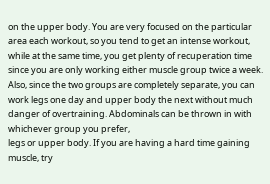on the upper body. You are very focused on the particular area each workout, so you tend to get an intense workout, while at the same time, you get plenty of recuperation time since you are only working either muscle group twice a week. Also, since the two groups are completely separate, you can work legs one day and upper body the next without much danger of overtraining. Abdominals can be thrown in with whichever group you prefer,
legs or upper body. If you are having a hard time gaining muscle, try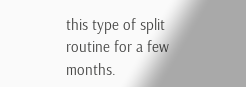this type of split routine for a few months.